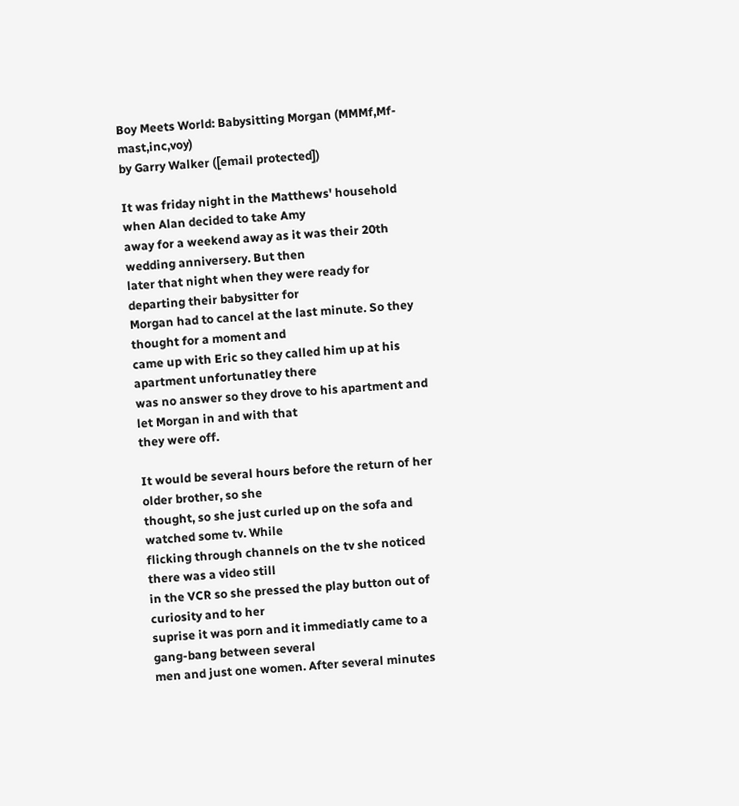Boy Meets World: Babysitting Morgan (MMMf,Mf-mast,inc,voy)
by Garry Walker ([email protected])

It was friday night in the Matthews' household when Alan decided to take Amy
away for a weekend away as it was their 20th wedding anniversery. But then
later that night when they were ready for departing their babysitter for
Morgan had to cancel at the last minute. So they thought for a moment and
came up with Eric so they called him up at his apartment unfortunatley there
was no answer so they drove to his apartment and let Morgan in and with that
they were off.

It would be several hours before the return of her older brother, so she
thought, so she just curled up on the sofa and watched some tv. While
flicking through channels on the tv she noticed there was a video still
in the VCR so she pressed the play button out of curiosity and to her
suprise it was porn and it immediatly came to a gang-bang between several
men and just one women. After several minutes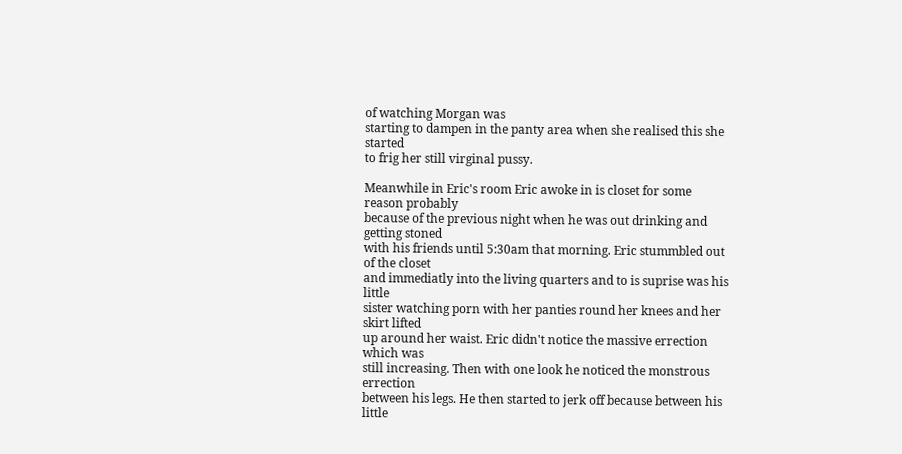of watching Morgan was
starting to dampen in the panty area when she realised this she started
to frig her still virginal pussy.

Meanwhile in Eric's room Eric awoke in is closet for some reason probably
because of the previous night when he was out drinking and getting stoned
with his friends until 5:30am that morning. Eric stummbled out of the closet
and immediatly into the living quarters and to is suprise was his little
sister watching porn with her panties round her knees and her skirt lifted
up around her waist. Eric didn't notice the massive errection which was
still increasing. Then with one look he noticed the monstrous errection
between his legs. He then started to jerk off because between his little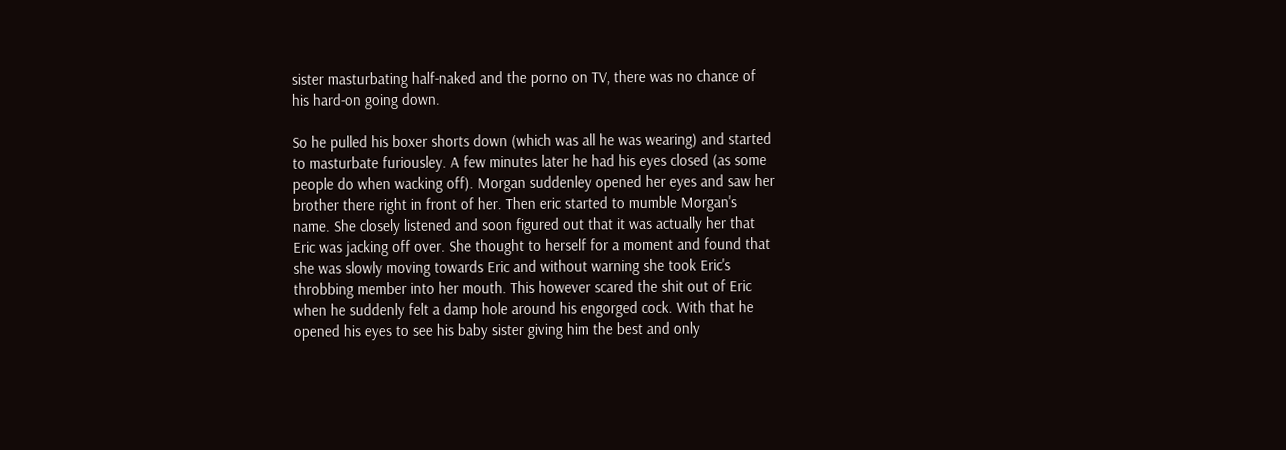sister masturbating half-naked and the porno on TV, there was no chance of
his hard-on going down.

So he pulled his boxer shorts down (which was all he was wearing) and started
to masturbate furiousley. A few minutes later he had his eyes closed (as some
people do when wacking off). Morgan suddenley opened her eyes and saw her
brother there right in front of her. Then eric started to mumble Morgan's
name. She closely listened and soon figured out that it was actually her that
Eric was jacking off over. She thought to herself for a moment and found that
she was slowly moving towards Eric and without warning she took Eric's
throbbing member into her mouth. This however scared the shit out of Eric
when he suddenly felt a damp hole around his engorged cock. With that he
opened his eyes to see his baby sister giving him the best and only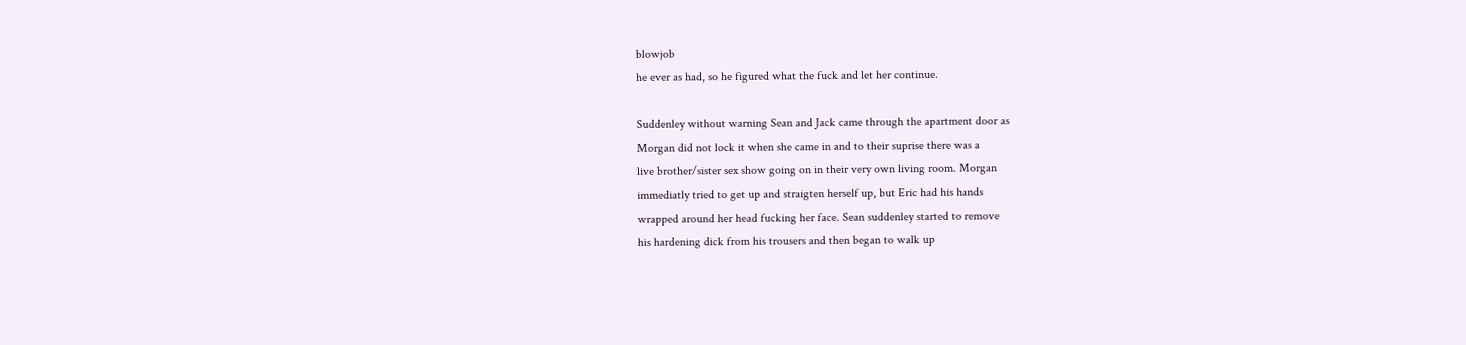blowjob
he ever as had, so he figured what the fuck and let her continue.

Suddenley without warning Sean and Jack came through the apartment door as
Morgan did not lock it when she came in and to their suprise there was a
live brother/sister sex show going on in their very own living room. Morgan
immediatly tried to get up and straigten herself up, but Eric had his hands
wrapped around her head fucking her face. Sean suddenley started to remove
his hardening dick from his trousers and then began to walk up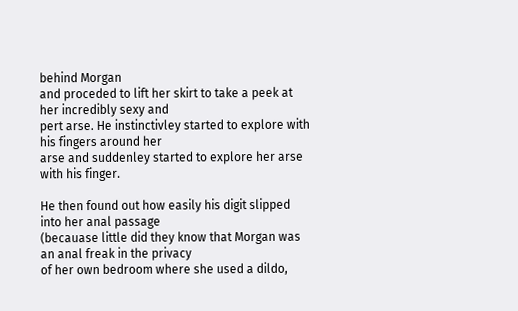behind Morgan
and proceded to lift her skirt to take a peek at her incredibly sexy and
pert arse. He instinctivley started to explore with his fingers around her
arse and suddenley started to explore her arse with his finger.

He then found out how easily his digit slipped into her anal passage
(becauase little did they know that Morgan was an anal freak in the privacy
of her own bedroom where she used a dildo,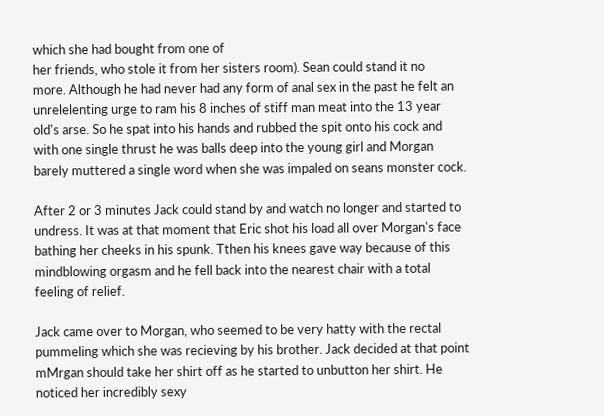which she had bought from one of
her friends, who stole it from her sisters room). Sean could stand it no
more. Although he had never had any form of anal sex in the past he felt an
unrelelenting urge to ram his 8 inches of stiff man meat into the 13 year
old's arse. So he spat into his hands and rubbed the spit onto his cock and
with one single thrust he was balls deep into the young girl and Morgan
barely muttered a single word when she was impaled on seans monster cock.

After 2 or 3 minutes Jack could stand by and watch no longer and started to
undress. It was at that moment that Eric shot his load all over Morgan's face
bathing her cheeks in his spunk. Tthen his knees gave way because of this
mindblowing orgasm and he fell back into the nearest chair with a total
feeling of relief.

Jack came over to Morgan, who seemed to be very hatty with the rectal
pummeling which she was recieving by his brother. Jack decided at that point
mMrgan should take her shirt off as he started to unbutton her shirt. He
noticed her incredibly sexy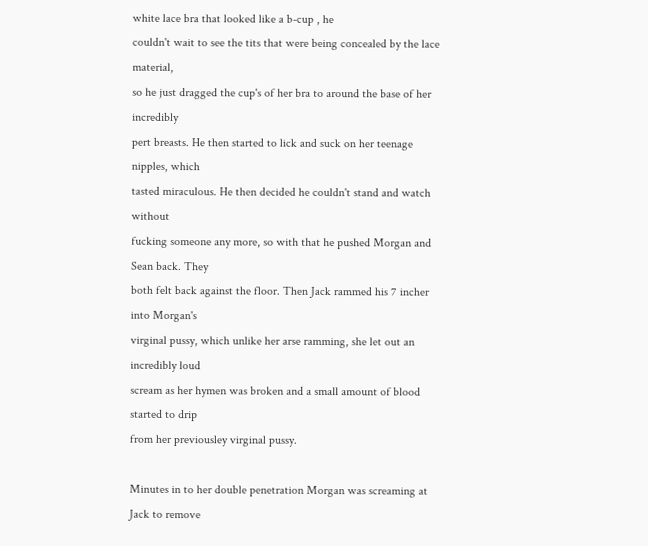white lace bra that looked like a b-cup , he
couldn't wait to see the tits that were being concealed by the lace material,
so he just dragged the cup's of her bra to around the base of her incredibly
pert breasts. He then started to lick and suck on her teenage nipples, which
tasted miraculous. He then decided he couldn't stand and watch without
fucking someone any more, so with that he pushed Morgan and Sean back. They
both felt back against the floor. Then Jack rammed his 7 incher into Morgan's
virginal pussy, which unlike her arse ramming, she let out an incredibly loud
scream as her hymen was broken and a small amount of blood started to drip
from her previousley virginal pussy.

Minutes in to her double penetration Morgan was screaming at Jack to remove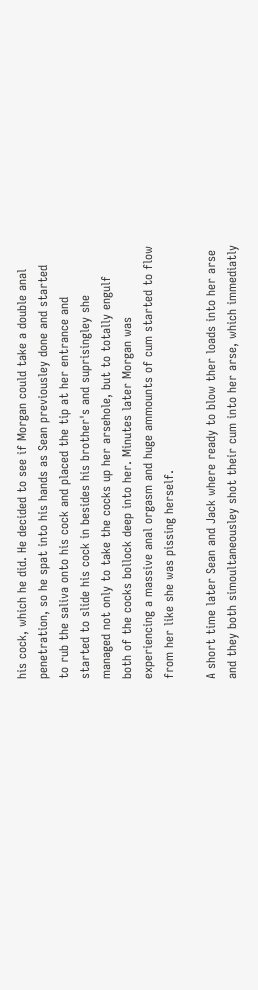his cock, which he did. He decided to see if Morgan could take a double anal
penetration, so he spat into his hands as Sean previousley done and started
to rub the saliva onto his cock and placed the tip at her entrance and
started to slide his cock in besides his brother's and suprisingley she
managed not only to take the cocks up her arsehole, but to totally engulf
both of the cocks bollock deep into her. Minutes later Morgan was
experiencing a massive anal orgasm and huge ammounts of cum started to flow
from her like she was pissing herself.

A short time later Sean and Jack where ready to blow ther loads into her arse
and they both simoultaneousley shot their cum into her arse, which immediatly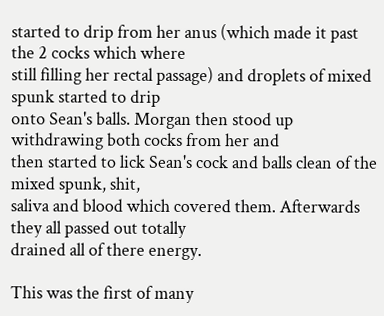started to drip from her anus (which made it past the 2 cocks which where
still filling her rectal passage) and droplets of mixed spunk started to drip
onto Sean's balls. Morgan then stood up withdrawing both cocks from her and
then started to lick Sean's cock and balls clean of the mixed spunk, shit,
saliva and blood which covered them. Afterwards they all passed out totally
drained all of there energy.

This was the first of many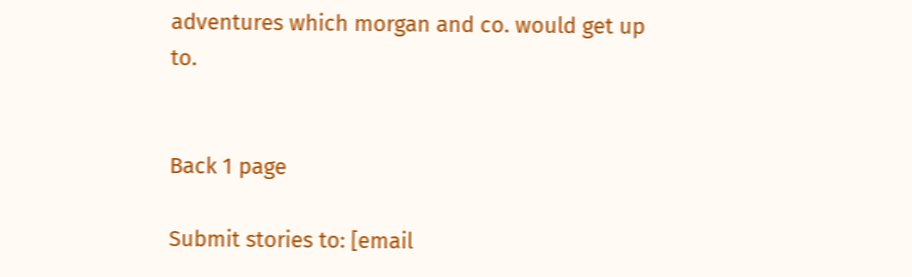adventures which morgan and co. would get up to.


Back 1 page

Submit stories to: [email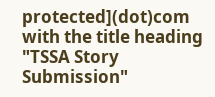protected](dot)com
with the title heading "TSSA Story Submission"